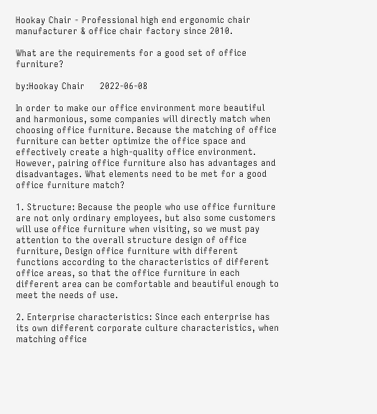Hookay Chair - Professional high end ergonomic chair manufacturer & office chair factory since 2010.

What are the requirements for a good set of office furniture?

by:Hookay Chair     2022-06-08

In order to make our office environment more beautiful and harmonious, some companies will directly match when choosing office furniture. Because the matching of office furniture can better optimize the office space and effectively create a high-quality office environment. However, pairing office furniture also has advantages and disadvantages. What elements need to be met for a good office furniture match?

1. Structure: Because the people who use office furniture are not only ordinary employees, but also some customers will use office furniture when visiting, so we must pay attention to the overall structure design of office furniture, Design office furniture with different functions according to the characteristics of different office areas, so that the office furniture in each different area can be comfortable and beautiful enough to meet the needs of use.

2. Enterprise characteristics: Since each enterprise has its own different corporate culture characteristics, when matching office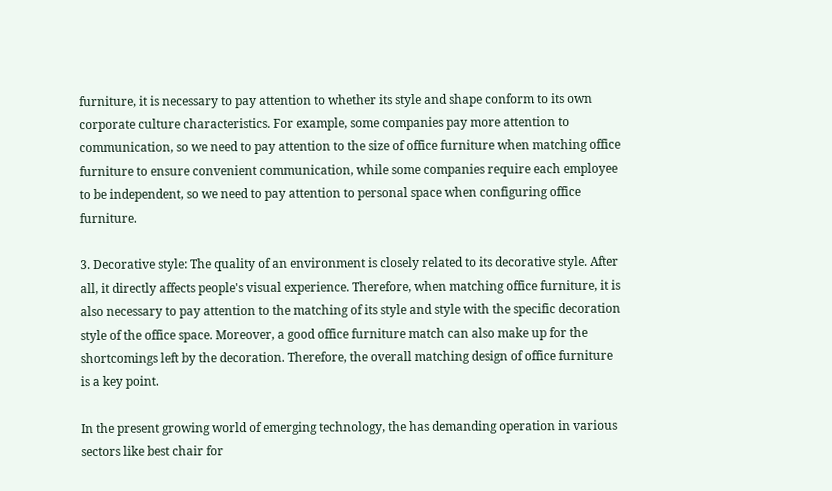furniture, it is necessary to pay attention to whether its style and shape conform to its own corporate culture characteristics. For example, some companies pay more attention to communication, so we need to pay attention to the size of office furniture when matching office furniture to ensure convenient communication, while some companies require each employee to be independent, so we need to pay attention to personal space when configuring office furniture.

3. Decorative style: The quality of an environment is closely related to its decorative style. After all, it directly affects people's visual experience. Therefore, when matching office furniture, it is also necessary to pay attention to the matching of its style and style with the specific decoration style of the office space. Moreover, a good office furniture match can also make up for the shortcomings left by the decoration. Therefore, the overall matching design of office furniture is a key point.

In the present growing world of emerging technology, the has demanding operation in various sectors like best chair for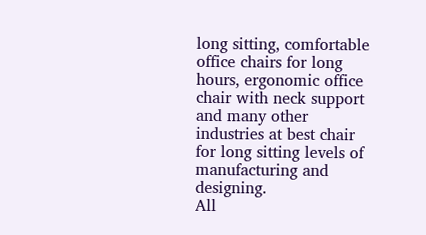long sitting, comfortable office chairs for long hours, ergonomic office chair with neck support and many other industries at best chair for long sitting levels of manufacturing and designing.
All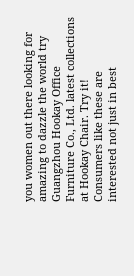you women out there looking for amazing to dazzle the world try Guangzhou Hookay Office Furniture Co., Ltd. latest collections at Hookay Chair. Try it!
Consumers like these are interested not just in best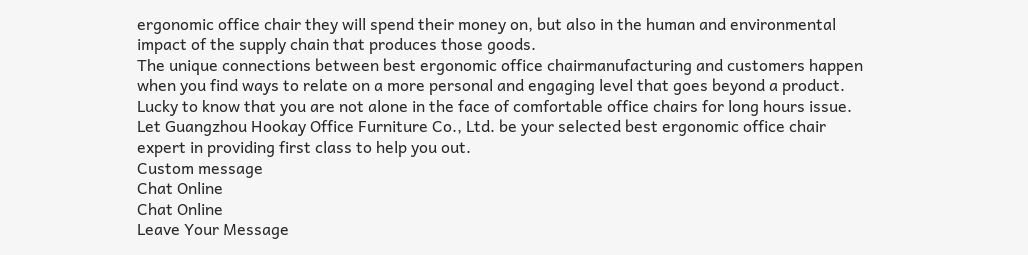ergonomic office chair they will spend their money on, but also in the human and environmental impact of the supply chain that produces those goods.
The unique connections between best ergonomic office chairmanufacturing and customers happen when you find ways to relate on a more personal and engaging level that goes beyond a product.
Lucky to know that you are not alone in the face of comfortable office chairs for long hours issue. Let Guangzhou Hookay Office Furniture Co., Ltd. be your selected best ergonomic office chair expert in providing first class to help you out.
Custom message
Chat Online
Chat Online
Leave Your Message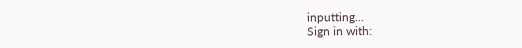inputting...
Sign in with: